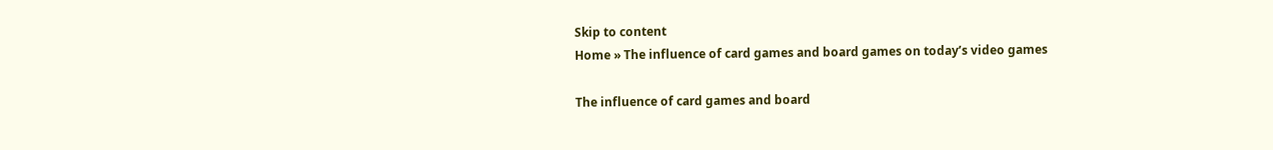Skip to content
Home » The influence of card games and board games on today’s video games

The influence of card games and board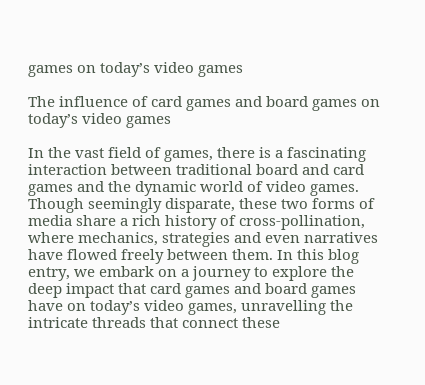games on today’s video games

The influence of card games and board games on today’s video games

In the vast field of games, there is a fascinating interaction between traditional board and card games and the dynamic world of video games. Though seemingly disparate, these two forms of media share a rich history of cross-pollination, where mechanics, strategies and even narratives have flowed freely between them. In this blog entry, we embark on a journey to explore the deep impact that card games and board games have on today’s video games, unravelling the intricate threads that connect these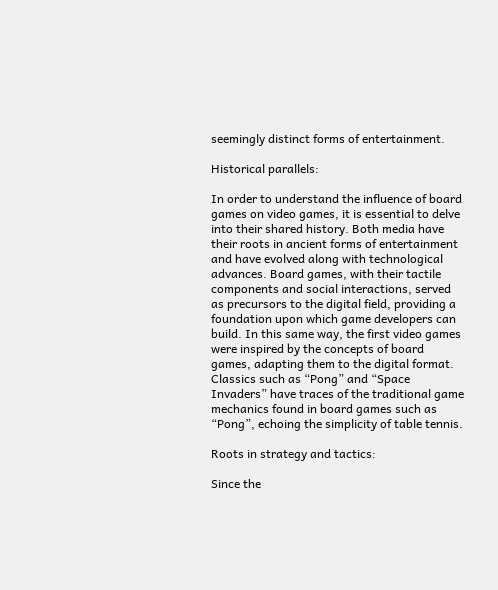seemingly distinct forms of entertainment.

Historical parallels:

In order to understand the influence of board games on video games, it is essential to delve into their shared history. Both media have their roots in ancient forms of entertainment and have evolved along with technological advances. Board games, with their tactile components and social interactions, served as precursors to the digital field, providing a foundation upon which game developers can build. In this same way, the first video games were inspired by the concepts of board games, adapting them to the digital format. Classics such as “Pong” and “Space Invaders” have traces of the traditional game mechanics found in board games such as “Pong”, echoing the simplicity of table tennis.

Roots in strategy and tactics:

Since the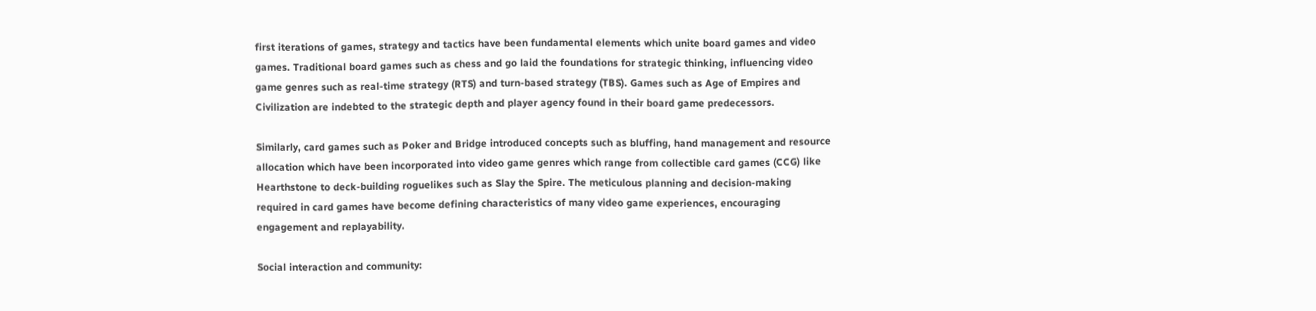first iterations of games, strategy and tactics have been fundamental elements which unite board games and video games. Traditional board games such as chess and go laid the foundations for strategic thinking, influencing video game genres such as real-time strategy (RTS) and turn-based strategy (TBS). Games such as Age of Empires and Civilization are indebted to the strategic depth and player agency found in their board game predecessors.

Similarly, card games such as Poker and Bridge introduced concepts such as bluffing, hand management and resource allocation which have been incorporated into video game genres which range from collectible card games (CCG) like Hearthstone to deck-building roguelikes such as Slay the Spire. The meticulous planning and decision-making required in card games have become defining characteristics of many video game experiences, encouraging engagement and replayability.

Social interaction and community: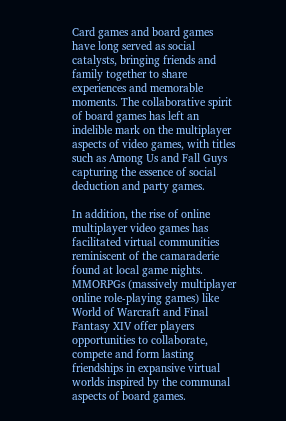Card games and board games have long served as social catalysts, bringing friends and family together to share experiences and memorable moments. The collaborative spirit of board games has left an indelible mark on the multiplayer aspects of video games, with titles such as Among Us and Fall Guys capturing the essence of social deduction and party games.

In addition, the rise of online multiplayer video games has facilitated virtual communities reminiscent of the camaraderie found at local game nights. MMORPGs (massively multiplayer online role-playing games) like World of Warcraft and Final Fantasy XIV offer players opportunities to collaborate, compete and form lasting friendships in expansive virtual worlds inspired by the communal aspects of board games.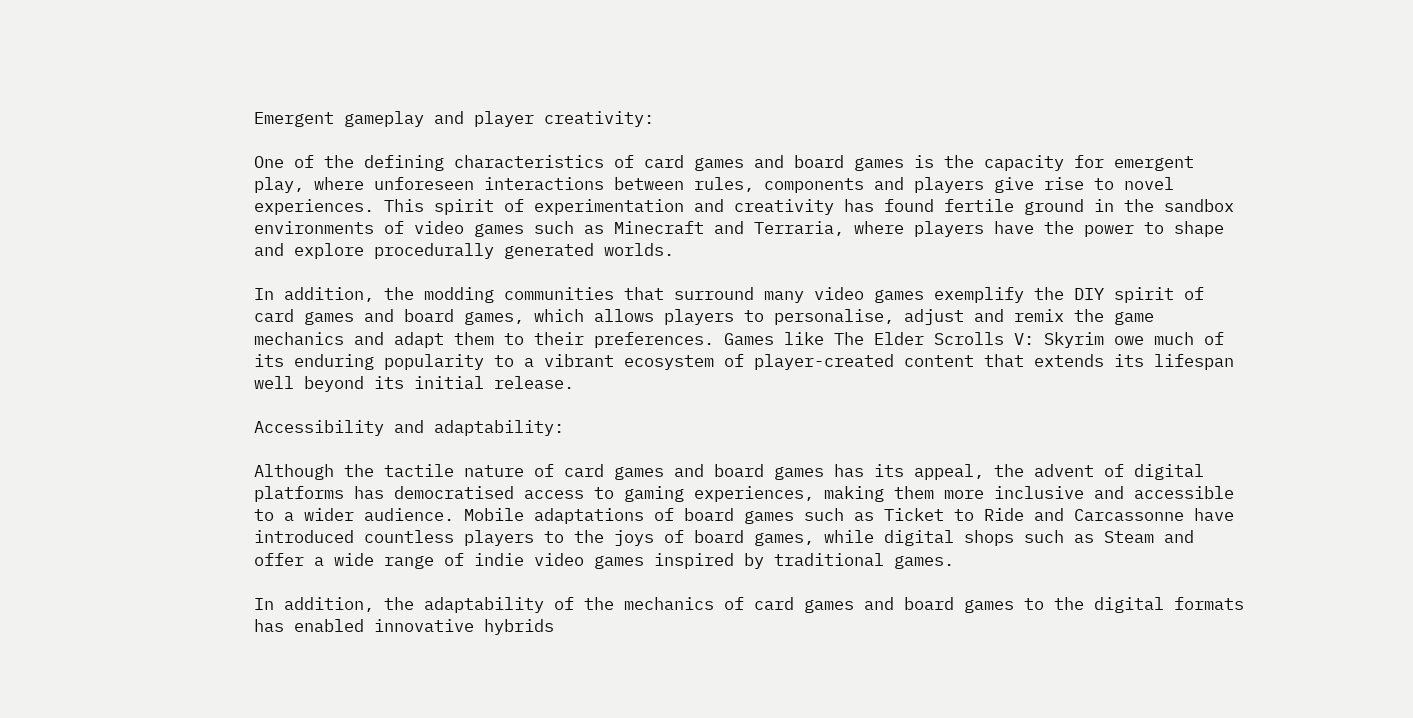Emergent gameplay and player creativity:

One of the defining characteristics of card games and board games is the capacity for emergent play, where unforeseen interactions between rules, components and players give rise to novel experiences. This spirit of experimentation and creativity has found fertile ground in the sandbox environments of video games such as Minecraft and Terraria, where players have the power to shape and explore procedurally generated worlds.

In addition, the modding communities that surround many video games exemplify the DIY spirit of card games and board games, which allows players to personalise, adjust and remix the game mechanics and adapt them to their preferences. Games like The Elder Scrolls V: Skyrim owe much of its enduring popularity to a vibrant ecosystem of player-created content that extends its lifespan well beyond its initial release.

Accessibility and adaptability:

Although the tactile nature of card games and board games has its appeal, the advent of digital platforms has democratised access to gaming experiences, making them more inclusive and accessible to a wider audience. Mobile adaptations of board games such as Ticket to Ride and Carcassonne have introduced countless players to the joys of board games, while digital shops such as Steam and offer a wide range of indie video games inspired by traditional games.

In addition, the adaptability of the mechanics of card games and board games to the digital formats has enabled innovative hybrids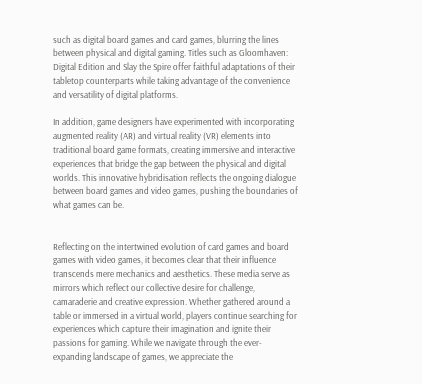such as digital board games and card games, blurring the lines between physical and digital gaming. Titles such as Gloomhaven: Digital Edition and Slay the Spire offer faithful adaptations of their tabletop counterparts while taking advantage of the convenience and versatility of digital platforms.

In addition, game designers have experimented with incorporating augmented reality (AR) and virtual reality (VR) elements into traditional board game formats, creating immersive and interactive experiences that bridge the gap between the physical and digital worlds. This innovative hybridisation reflects the ongoing dialogue between board games and video games, pushing the boundaries of what games can be.


Reflecting on the intertwined evolution of card games and board games with video games, it becomes clear that their influence transcends mere mechanics and aesthetics. These media serve as mirrors which reflect our collective desire for challenge, camaraderie and creative expression. Whether gathered around a table or immersed in a virtual world, players continue searching for experiences which capture their imagination and ignite their passions for gaming. While we navigate through the ever-expanding landscape of games, we appreciate the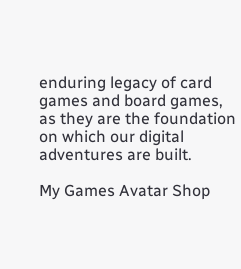enduring legacy of card games and board games, as they are the foundation on which our digital adventures are built.

My Games Avatar Shop